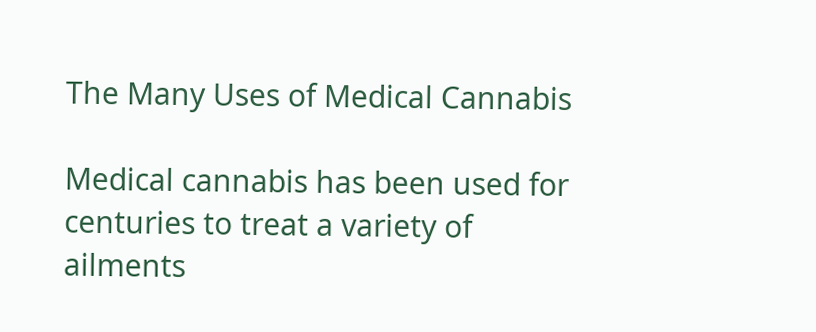The Many Uses of Medical Cannabis

Medical cannabis has been used for centuries to treat a variety of ailments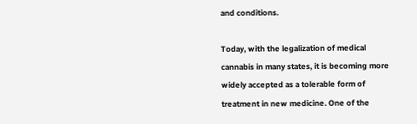and conditions.

Today, with the legalization of medical cannabis in many states, it is becoming more widely accepted as a tolerable form of treatment in new medicine. One of the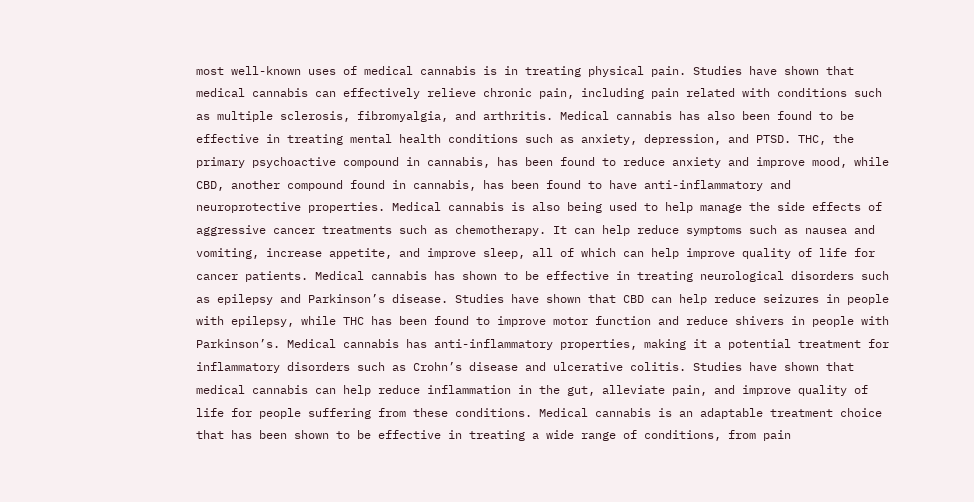most well-known uses of medical cannabis is in treating physical pain. Studies have shown that medical cannabis can effectively relieve chronic pain, including pain related with conditions such as multiple sclerosis, fibromyalgia, and arthritis. Medical cannabis has also been found to be effective in treating mental health conditions such as anxiety, depression, and PTSD. THC, the primary psychoactive compound in cannabis, has been found to reduce anxiety and improve mood, while CBD, another compound found in cannabis, has been found to have anti-inflammatory and neuroprotective properties. Medical cannabis is also being used to help manage the side effects of aggressive cancer treatments such as chemotherapy. It can help reduce symptoms such as nausea and vomiting, increase appetite, and improve sleep, all of which can help improve quality of life for cancer patients. Medical cannabis has shown to be effective in treating neurological disorders such as epilepsy and Parkinson’s disease. Studies have shown that CBD can help reduce seizures in people with epilepsy, while THC has been found to improve motor function and reduce shivers in people with Parkinson’s. Medical cannabis has anti-inflammatory properties, making it a potential treatment for inflammatory disorders such as Crohn’s disease and ulcerative colitis. Studies have shown that medical cannabis can help reduce inflammation in the gut, alleviate pain, and improve quality of life for people suffering from these conditions. Medical cannabis is an adaptable treatment choice that has been shown to be effective in treating a wide range of conditions, from pain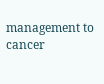management to cancer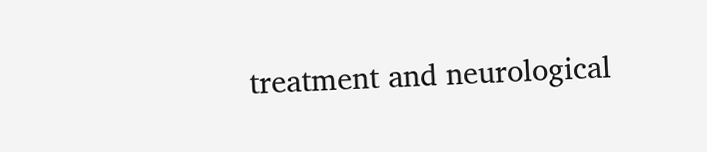treatment and neurological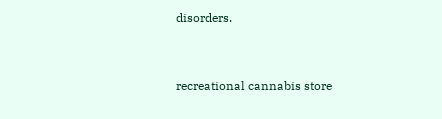disorders.


recreational cannabis store